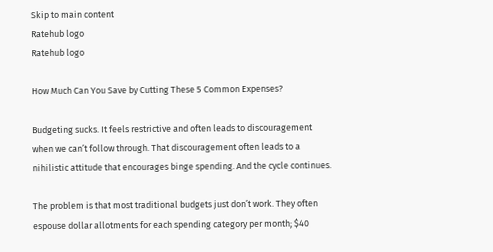Skip to main content
Ratehub logo
Ratehub logo

How Much Can You Save by Cutting These 5 Common Expenses?

Budgeting sucks. It feels restrictive and often leads to discouragement when we can’t follow through. That discouragement often leads to a nihilistic attitude that encourages binge spending. And the cycle continues.

The problem is that most traditional budgets just don’t work. They often espouse dollar allotments for each spending category per month; $40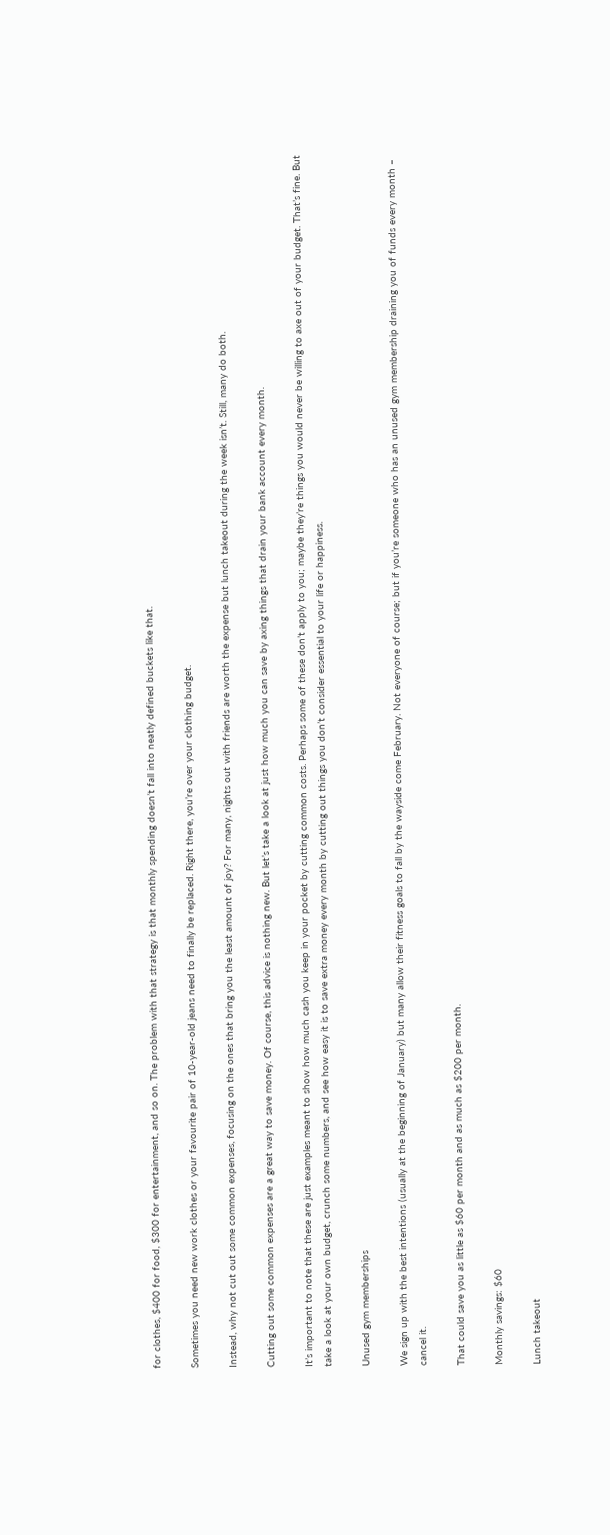for clothes, $400 for food, $300 for entertainment, and so on. The problem with that strategy is that monthly spending doesn’t fall into neatly defined buckets like that.

Sometimes you need new work clothes or your favourite pair of 10-year-old jeans need to finally be replaced. Right there, you’re over your clothing budget.

Instead, why not cut out some common expenses, focusing on the ones that bring you the least amount of joy? For many, nights out with friends are worth the expense but lunch takeout during the week isn’t. Still, many do both.

Cutting out some common expenses are a great way to save money. Of course, this advice is nothing new. But let’s take a look at just how much you can save by axing things that drain your bank account every month.

It’s important to note that these are just examples meant to show how much cash you keep in your pocket by cutting common costs. Perhaps some of these don’t apply to you; maybe they’re things you would never be willing to axe out of your budget. That’s fine. But take a look at your own budget, crunch some numbers, and see how easy it is to save extra money every month by cutting out things you don’t consider essential to your life or happiness.

Unused gym memberships

We sign up with the best intentions (usually at the beginning of January) but many allow their fitness goals to fall by the wayside come February. Not everyone of course; but if you’re someone who has an unused gym membership draining you of funds every month – cancel it.

That could save you as little as $60 per month and as much as $200 per month.

Monthly savings: $60

Lunch takeout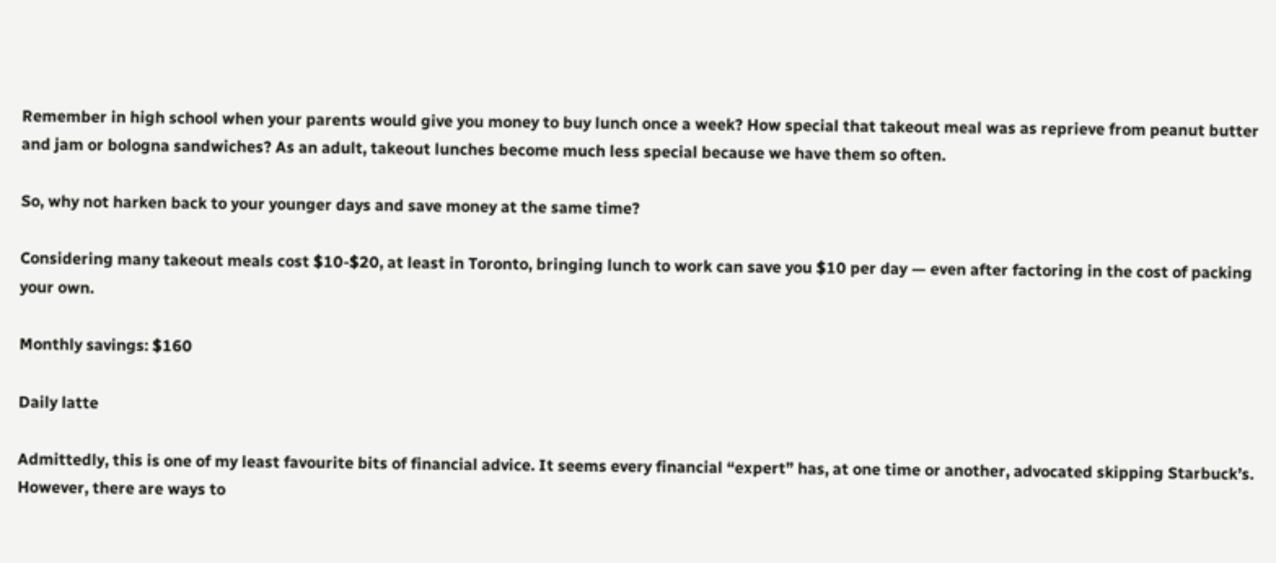Remember in high school when your parents would give you money to buy lunch once a week? How special that takeout meal was as reprieve from peanut butter and jam or bologna sandwiches? As an adult, takeout lunches become much less special because we have them so often.

So, why not harken back to your younger days and save money at the same time?

Considering many takeout meals cost $10-$20, at least in Toronto, bringing lunch to work can save you $10 per day — even after factoring in the cost of packing your own.

Monthly savings: $160

Daily latte

Admittedly, this is one of my least favourite bits of financial advice. It seems every financial “expert” has, at one time or another, advocated skipping Starbuck’s. However, there are ways to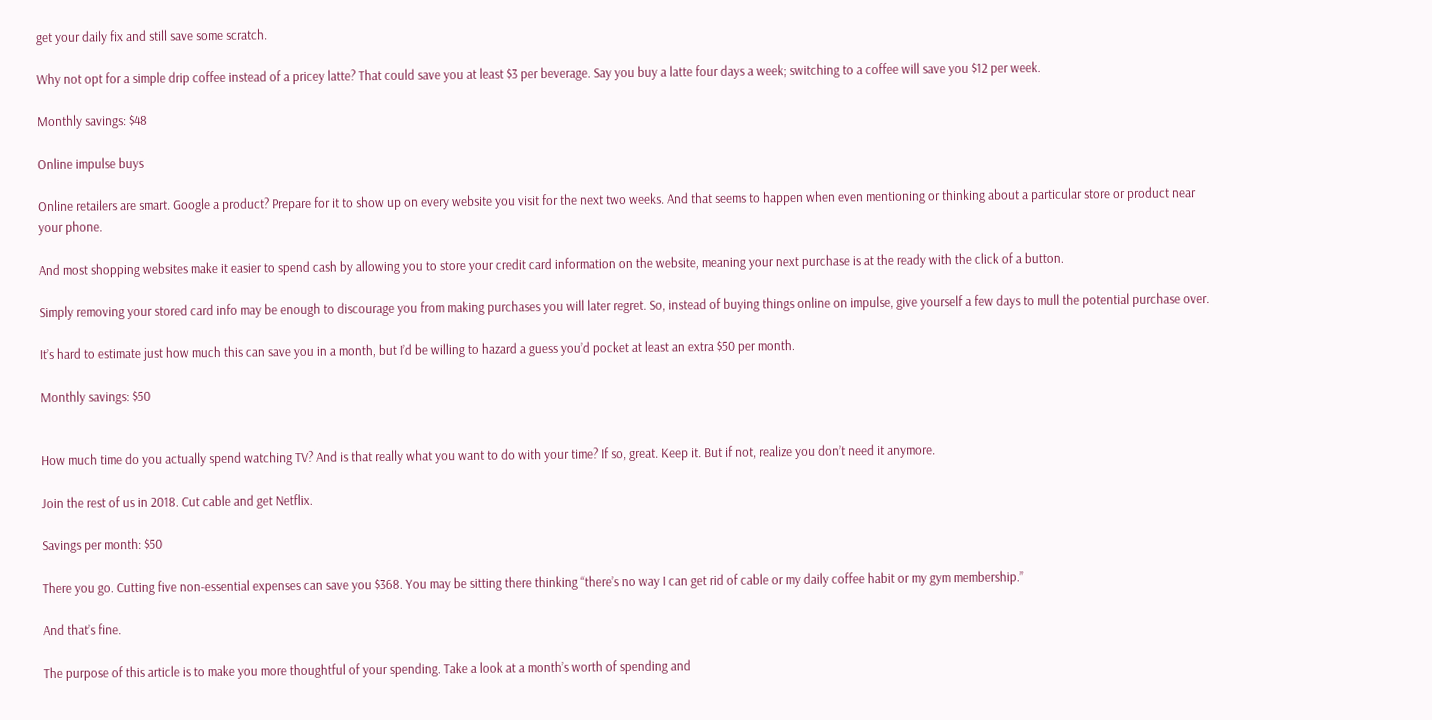get your daily fix and still save some scratch.

Why not opt for a simple drip coffee instead of a pricey latte? That could save you at least $3 per beverage. Say you buy a latte four days a week; switching to a coffee will save you $12 per week.

Monthly savings: $48

Online impulse buys

Online retailers are smart. Google a product? Prepare for it to show up on every website you visit for the next two weeks. And that seems to happen when even mentioning or thinking about a particular store or product near your phone.

And most shopping websites make it easier to spend cash by allowing you to store your credit card information on the website, meaning your next purchase is at the ready with the click of a button.

Simply removing your stored card info may be enough to discourage you from making purchases you will later regret. So, instead of buying things online on impulse, give yourself a few days to mull the potential purchase over.

It’s hard to estimate just how much this can save you in a month, but I’d be willing to hazard a guess you’d pocket at least an extra $50 per month.

Monthly savings: $50


How much time do you actually spend watching TV? And is that really what you want to do with your time? If so, great. Keep it. But if not, realize you don’t need it anymore.

Join the rest of us in 2018. Cut cable and get Netflix.

Savings per month: $50

There you go. Cutting five non-essential expenses can save you $368. You may be sitting there thinking “there’s no way I can get rid of cable or my daily coffee habit or my gym membership.”

And that’s fine.

The purpose of this article is to make you more thoughtful of your spending. Take a look at a month’s worth of spending and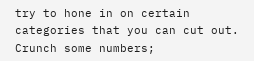try to hone in on certain categories that you can cut out. Crunch some numbers;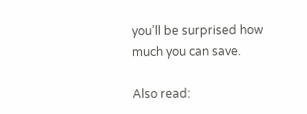you’ll be surprised how much you can save.

Also read: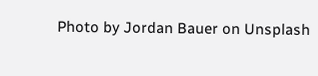Photo by Jordan Bauer on Unsplash